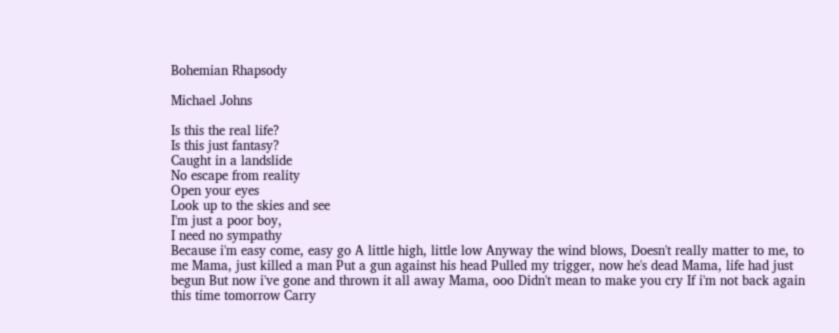Bohemian Rhapsody

Michael Johns

Is this the real life?
Is this just fantasy?
Caught in a landslide
No escape from reality
Open your eyes
Look up to the skies and see
I'm just a poor boy,
I need no sympathy
Because i'm easy come, easy go A little high, little low Anyway the wind blows, Doesn't really matter to me, to me Mama, just killed a man Put a gun against his head Pulled my trigger, now he's dead Mama, life had just begun But now i've gone and thrown it all away Mama, ooo Didn't mean to make you cry If i'm not back again this time tomorrow Carry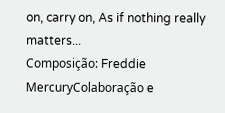on, carry on, As if nothing really matters...
Composição: Freddie MercuryColaboração e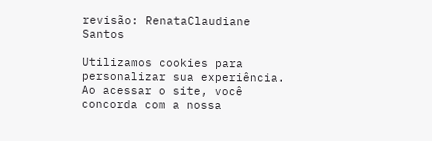revisão: RenataClaudiane Santos

Utilizamos cookies para personalizar sua experiência. Ao acessar o site, você concorda com a nossa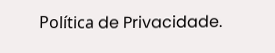Política de Privacidade.